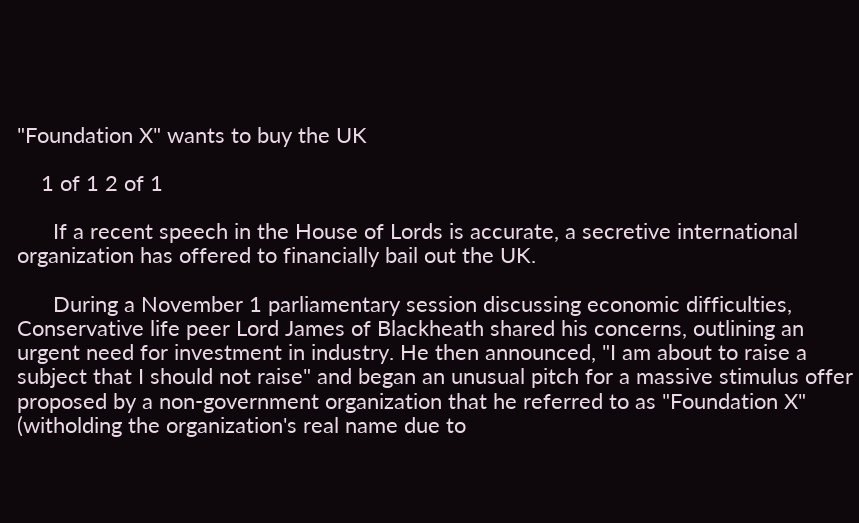"Foundation X" wants to buy the UK

    1 of 1 2 of 1

      If a recent speech in the House of Lords is accurate, a secretive international organization has offered to financially bail out the UK.

      During a November 1 parliamentary session discussing economic difficulties, Conservative life peer Lord James of Blackheath shared his concerns, outlining an urgent need for investment in industry. He then announced, "I am about to raise a subject that I should not raise" and began an unusual pitch for a massive stimulus offer proposed by a non-government organization that he referred to as "Foundation X" (witholding the organization's real name due to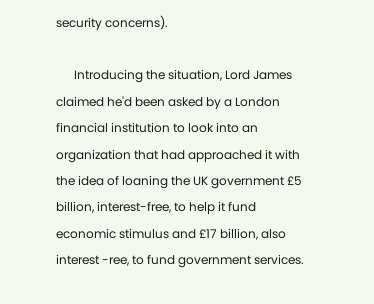security concerns).

      Introducing the situation, Lord James claimed he'd been asked by a London financial institution to look into an organization that had approached it with the idea of loaning the UK government £5 billion, interest-free, to help it fund economic stimulus and £17 billion, also interest -ree, to fund government services.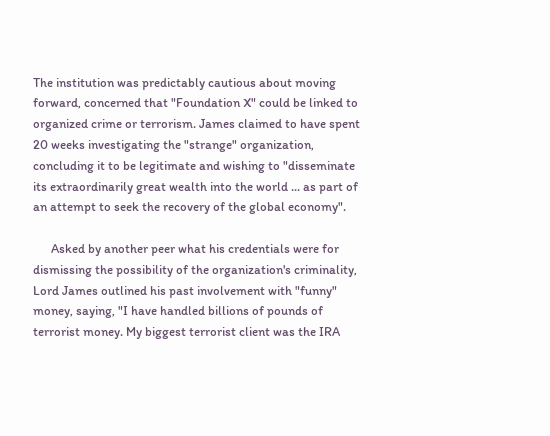The institution was predictably cautious about moving forward, concerned that "Foundation X" could be linked to organized crime or terrorism. James claimed to have spent 20 weeks investigating the "strange" organization, concluding it to be legitimate and wishing to "disseminate its extraordinarily great wealth into the world ... as part of an attempt to seek the recovery of the global economy".

      Asked by another peer what his credentials were for dismissing the possibility of the organization's criminality, Lord James outlined his past involvement with "funny" money, saying, "I have handled billions of pounds of terrorist money. My biggest terrorist client was the IRA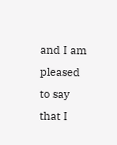and I am pleased to say that I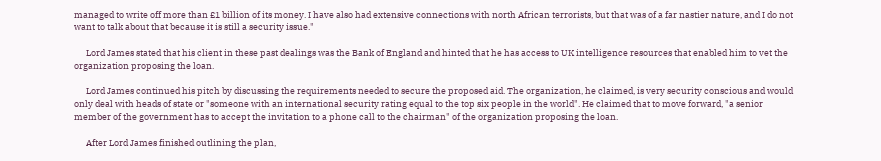managed to write off more than £1 billion of its money. I have also had extensive connections with north African terrorists, but that was of a far nastier nature, and I do not want to talk about that because it is still a security issue."

      Lord James stated that his client in these past dealings was the Bank of England and hinted that he has access to UK intelligence resources that enabled him to vet the organization proposing the loan.

      Lord James continued his pitch by discussing the requirements needed to secure the proposed aid. The organization, he claimed, is very security conscious and would only deal with heads of state or "someone with an international security rating equal to the top six people in the world". He claimed that to move forward, "a senior member of the government has to accept the invitation to a phone call to the chairman" of the organization proposing the loan.

      After Lord James finished outlining the plan,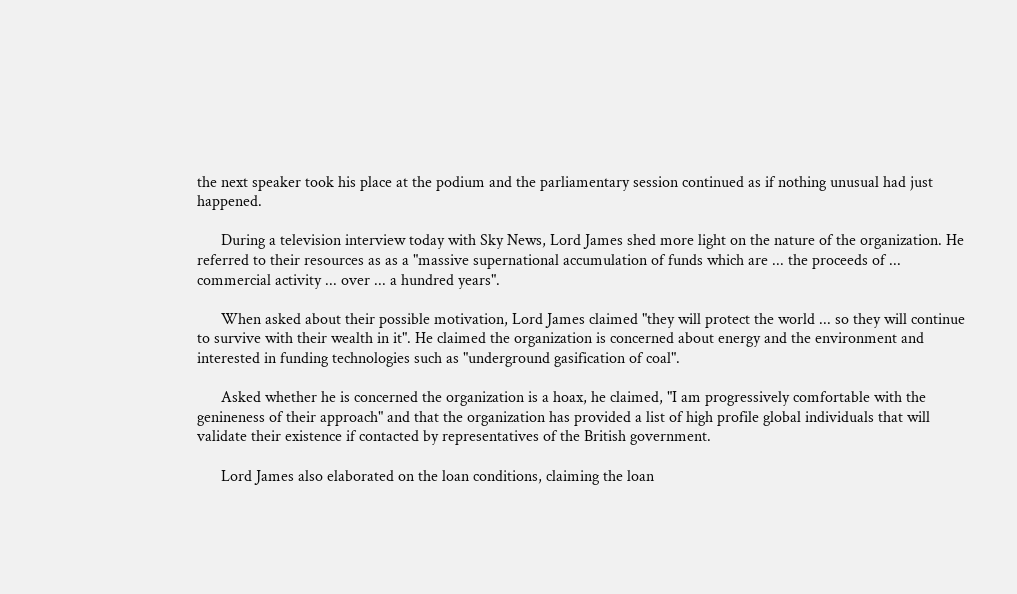the next speaker took his place at the podium and the parliamentary session continued as if nothing unusual had just happened.

      During a television interview today with Sky News, Lord James shed more light on the nature of the organization. He referred to their resources as as a "massive supernational accumulation of funds which are ... the proceeds of ... commercial activity ... over ... a hundred years".

      When asked about their possible motivation, Lord James claimed "they will protect the world ... so they will continue to survive with their wealth in it". He claimed the organization is concerned about energy and the environment and interested in funding technologies such as "underground gasification of coal".

      Asked whether he is concerned the organization is a hoax, he claimed, "I am progressively comfortable with the genineness of their approach" and that the organization has provided a list of high profile global individuals that will validate their existence if contacted by representatives of the British government.

      Lord James also elaborated on the loan conditions, claiming the loan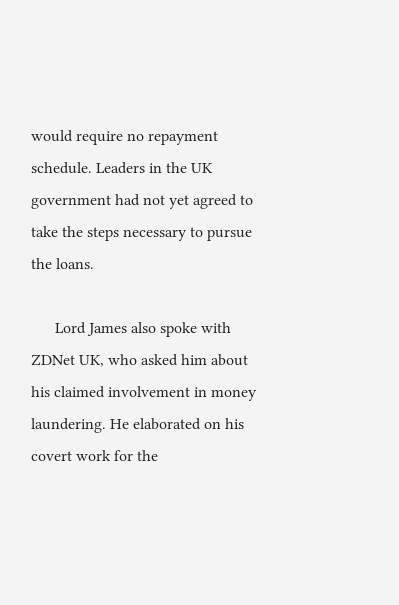would require no repayment schedule. Leaders in the UK government had not yet agreed to take the steps necessary to pursue the loans.

      Lord James also spoke with ZDNet UK, who asked him about his claimed involvement in money laundering. He elaborated on his covert work for the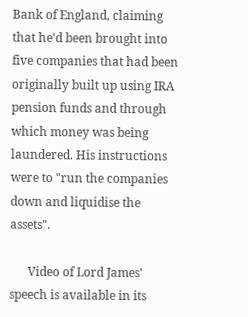Bank of England, claiming that he'd been brought into five companies that had been originally built up using IRA pension funds and through which money was being laundered. His instructions were to "run the companies down and liquidise the assets".

      Video of Lord James' speech is available in its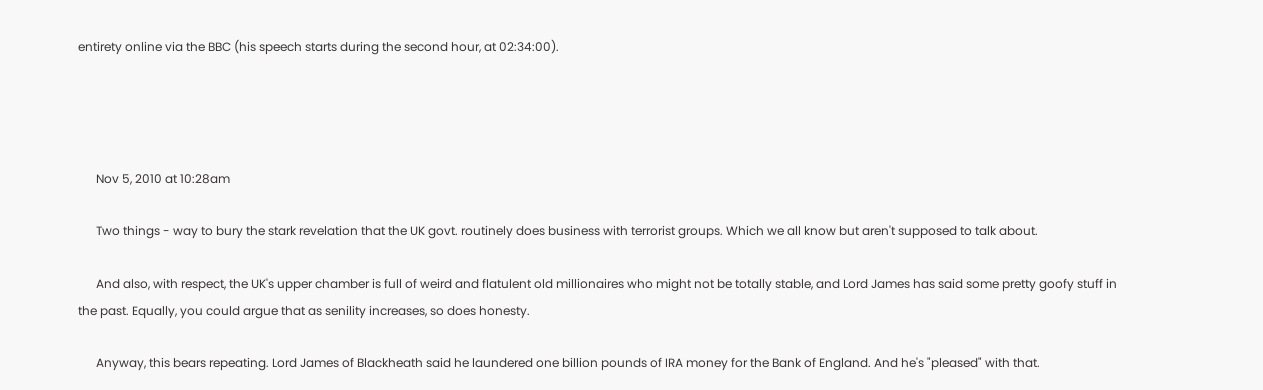entirety online via the BBC (his speech starts during the second hour, at 02:34:00).




      Nov 5, 2010 at 10:28am

      Two things - way to bury the stark revelation that the UK govt. routinely does business with terrorist groups. Which we all know but aren't supposed to talk about.

      And also, with respect, the UK's upper chamber is full of weird and flatulent old millionaires who might not be totally stable, and Lord James has said some pretty goofy stuff in the past. Equally, you could argue that as senility increases, so does honesty.

      Anyway, this bears repeating. Lord James of Blackheath said he laundered one billion pounds of IRA money for the Bank of England. And he's "pleased" with that.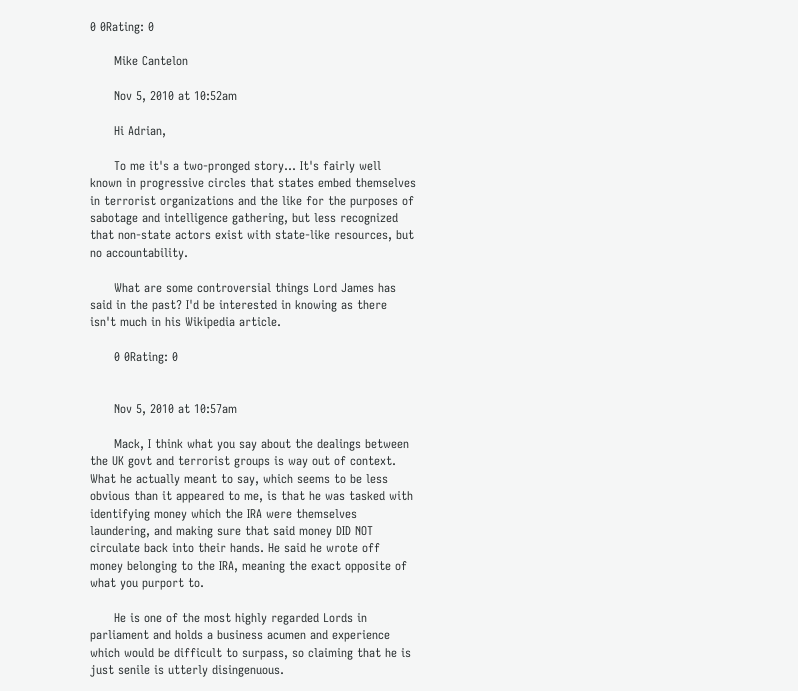0 0Rating: 0

      Mike Cantelon

      Nov 5, 2010 at 10:52am

      Hi Adrian,

      To me it's a two-pronged story... It's fairly well known in progressive circles that states embed themselves in terrorist organizations and the like for the purposes of sabotage and intelligence gathering, but less recognized that non-state actors exist with state-like resources, but no accountability.

      What are some controversial things Lord James has said in the past? I'd be interested in knowing as there isn't much in his Wikipedia article.

      0 0Rating: 0


      Nov 5, 2010 at 10:57am

      Mack, I think what you say about the dealings between the UK govt and terrorist groups is way out of context. What he actually meant to say, which seems to be less obvious than it appeared to me, is that he was tasked with identifying money which the IRA were themselves laundering, and making sure that said money DID NOT circulate back into their hands. He said he wrote off money belonging to the IRA, meaning the exact opposite of what you purport to.

      He is one of the most highly regarded Lords in parliament and holds a business acumen and experience which would be difficult to surpass, so claiming that he is just senile is utterly disingenuous.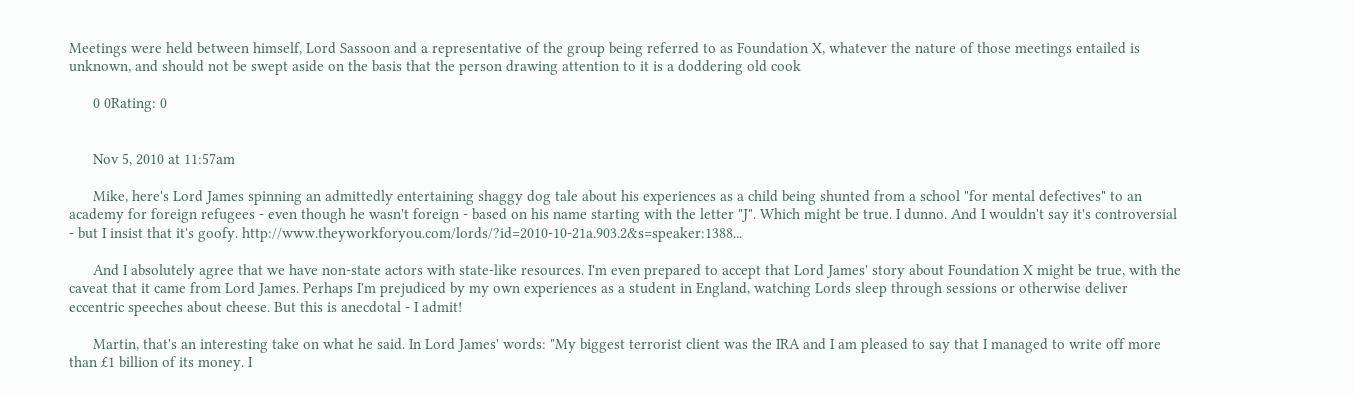Meetings were held between himself, Lord Sassoon and a representative of the group being referred to as Foundation X, whatever the nature of those meetings entailed is unknown, and should not be swept aside on the basis that the person drawing attention to it is a doddering old cook

      0 0Rating: 0


      Nov 5, 2010 at 11:57am

      Mike, here's Lord James spinning an admittedly entertaining shaggy dog tale about his experiences as a child being shunted from a school "for mental defectives" to an academy for foreign refugees - even though he wasn't foreign - based on his name starting with the letter "J". Which might be true. I dunno. And I wouldn't say it's controversial - but I insist that it's goofy. http://www.theyworkforyou.com/lords/?id=2010-10-21a.903.2&s=speaker:1388...

      And I absolutely agree that we have non-state actors with state-like resources. I'm even prepared to accept that Lord James' story about Foundation X might be true, with the caveat that it came from Lord James. Perhaps I'm prejudiced by my own experiences as a student in England, watching Lords sleep through sessions or otherwise deliver eccentric speeches about cheese. But this is anecdotal - I admit!

      Martin, that's an interesting take on what he said. In Lord James' words: "My biggest terrorist client was the IRA and I am pleased to say that I managed to write off more than £1 billion of its money. I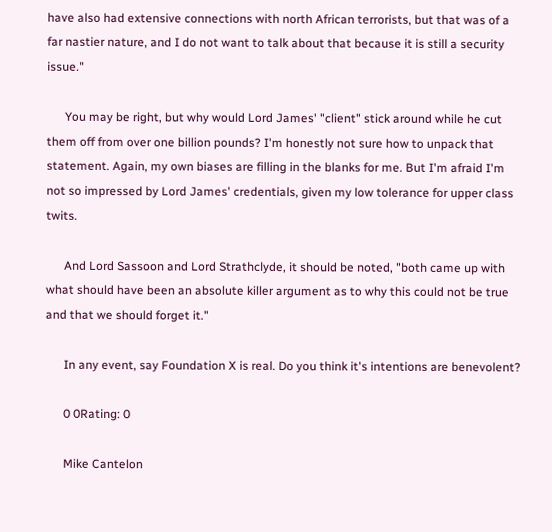have also had extensive connections with north African terrorists, but that was of a far nastier nature, and I do not want to talk about that because it is still a security issue."

      You may be right, but why would Lord James' "client" stick around while he cut them off from over one billion pounds? I'm honestly not sure how to unpack that statement. Again, my own biases are filling in the blanks for me. But I'm afraid I'm not so impressed by Lord James' credentials, given my low tolerance for upper class twits.

      And Lord Sassoon and Lord Strathclyde, it should be noted, "both came up with what should have been an absolute killer argument as to why this could not be true and that we should forget it."

      In any event, say Foundation X is real. Do you think it's intentions are benevolent?

      0 0Rating: 0

      Mike Cantelon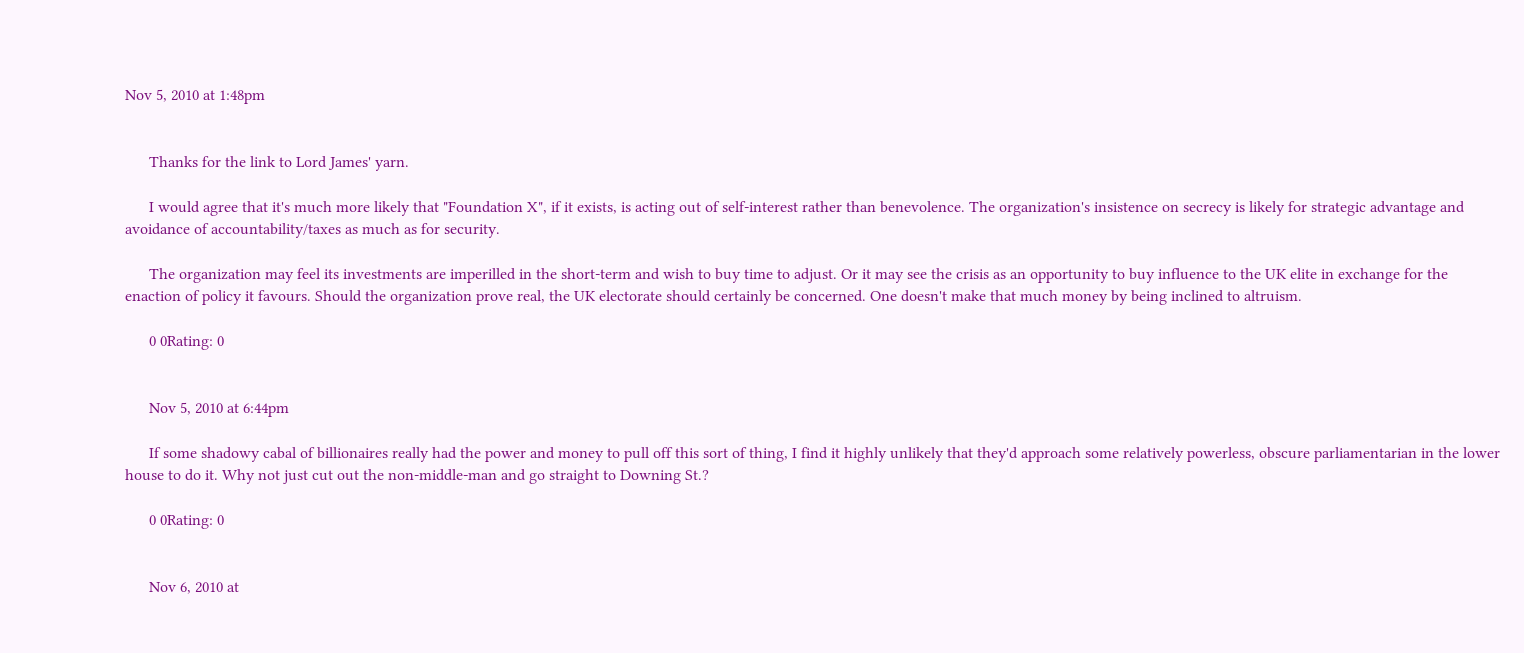Nov 5, 2010 at 1:48pm


      Thanks for the link to Lord James' yarn.

      I would agree that it's much more likely that "Foundation X", if it exists, is acting out of self-interest rather than benevolence. The organization's insistence on secrecy is likely for strategic advantage and avoidance of accountability/taxes as much as for security.

      The organization may feel its investments are imperilled in the short-term and wish to buy time to adjust. Or it may see the crisis as an opportunity to buy influence to the UK elite in exchange for the enaction of policy it favours. Should the organization prove real, the UK electorate should certainly be concerned. One doesn't make that much money by being inclined to altruism.

      0 0Rating: 0


      Nov 5, 2010 at 6:44pm

      If some shadowy cabal of billionaires really had the power and money to pull off this sort of thing, I find it highly unlikely that they'd approach some relatively powerless, obscure parliamentarian in the lower house to do it. Why not just cut out the non-middle-man and go straight to Downing St.?

      0 0Rating: 0


      Nov 6, 2010 at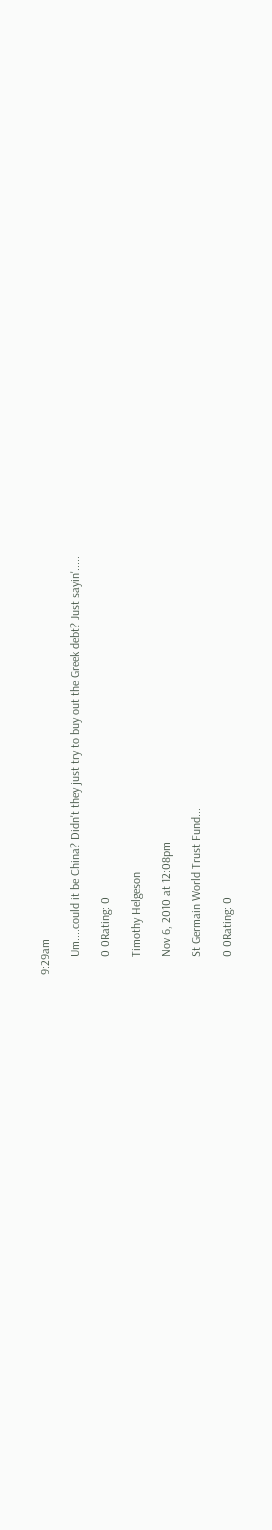9:29am

      Um....could it be China? Didn't they just try to buy out the Greek debt? Just sayin'.....

      0 0Rating: 0

      Timothy Helgeson

      Nov 6, 2010 at 12:08pm

      St Germain World Trust Fund...

      0 0Rating: 0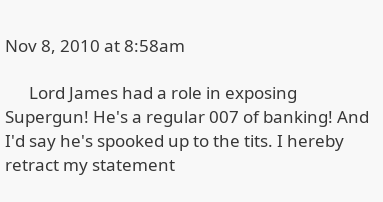Nov 8, 2010 at 8:58am

      Lord James had a role in exposing Supergun! He's a regular 007 of banking! And I'd say he's spooked up to the tits. I hereby retract my statement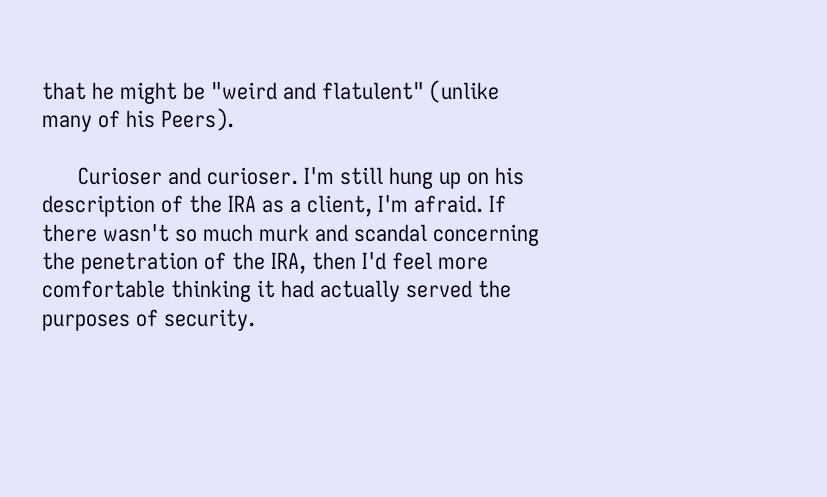that he might be "weird and flatulent" (unlike many of his Peers).

      Curioser and curioser. I'm still hung up on his description of the IRA as a client, I'm afraid. If there wasn't so much murk and scandal concerning the penetration of the IRA, then I'd feel more comfortable thinking it had actually served the purposes of security.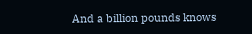And a billion pounds knows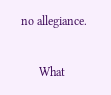no allegiance.

      What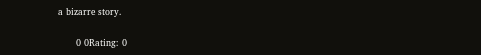a bizarre story.

      0 0Rating: 0